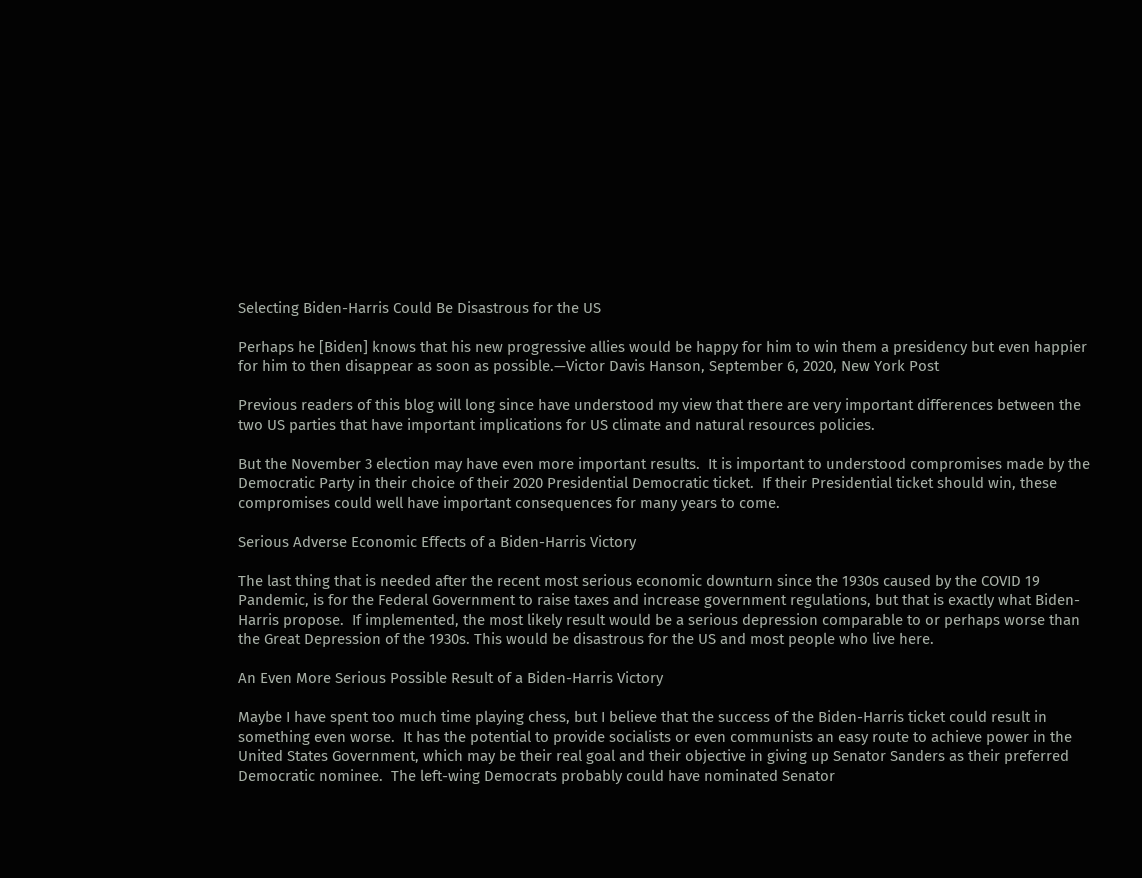Selecting Biden-Harris Could Be Disastrous for the US

Perhaps he [Biden] knows that his new progressive allies would be happy for him to win them a presidency but even happier for him to then disappear as soon as possible.—Victor Davis Hanson, September 6, 2020, New York Post

Previous readers of this blog will long since have understood my view that there are very important differences between the two US parties that have important implications for US climate and natural resources policies.

But the November 3 election may have even more important results.  It is important to understood compromises made by the Democratic Party in their choice of their 2020 Presidential Democratic ticket.  If their Presidential ticket should win, these compromises could well have important consequences for many years to come.

Serious Adverse Economic Effects of a Biden-Harris Victory

The last thing that is needed after the recent most serious economic downturn since the 1930s caused by the COVID 19 Pandemic, is for the Federal Government to raise taxes and increase government regulations, but that is exactly what Biden-Harris propose.  If implemented, the most likely result would be a serious depression comparable to or perhaps worse than the Great Depression of the 1930s. This would be disastrous for the US and most people who live here.

An Even More Serious Possible Result of a Biden-Harris Victory

Maybe I have spent too much time playing chess, but I believe that the success of the Biden-Harris ticket could result in something even worse.  It has the potential to provide socialists or even communists an easy route to achieve power in the United States Government, which may be their real goal and their objective in giving up Senator Sanders as their preferred Democratic nominee.  The left-wing Democrats probably could have nominated Senator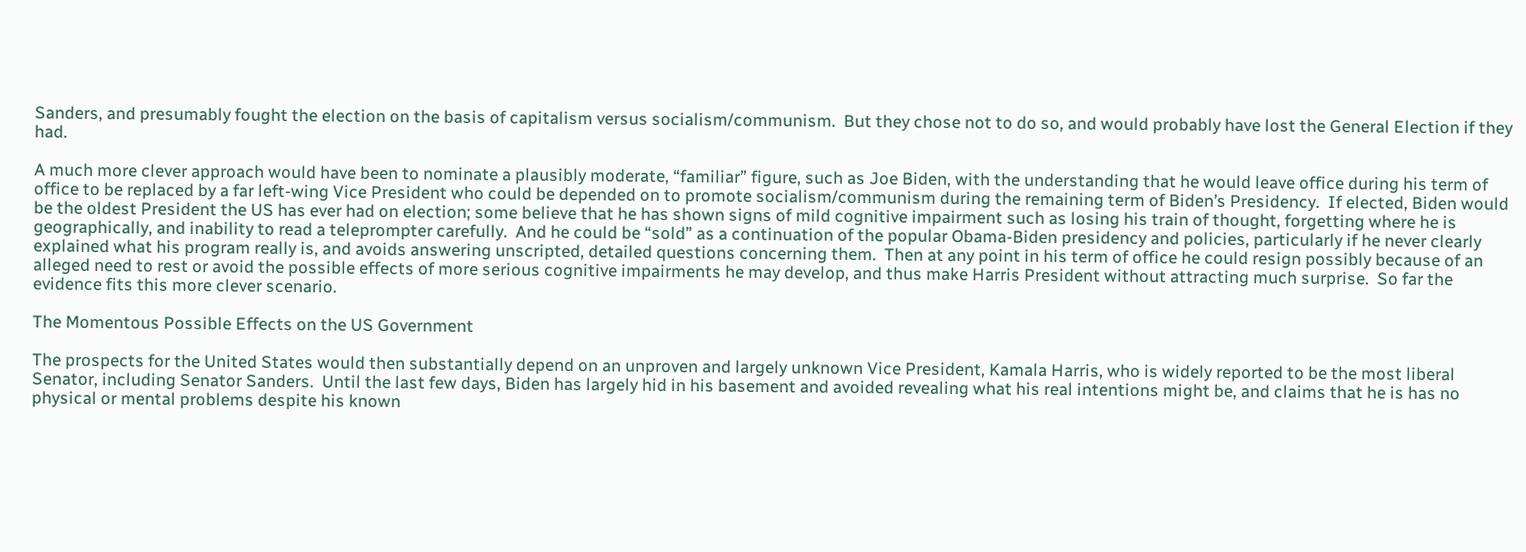Sanders, and presumably fought the election on the basis of capitalism versus socialism/communism.  But they chose not to do so, and would probably have lost the General Election if they had.

A much more clever approach would have been to nominate a plausibly moderate, “familiar” figure, such as Joe Biden, with the understanding that he would leave office during his term of office to be replaced by a far left-wing Vice President who could be depended on to promote socialism/communism during the remaining term of Biden’s Presidency.  If elected, Biden would be the oldest President the US has ever had on election; some believe that he has shown signs of mild cognitive impairment such as losing his train of thought, forgetting where he is geographically, and inability to read a teleprompter carefully.  And he could be “sold” as a continuation of the popular Obama-Biden presidency and policies, particularly if he never clearly explained what his program really is, and avoids answering unscripted, detailed questions concerning them.  Then at any point in his term of office he could resign possibly because of an alleged need to rest or avoid the possible effects of more serious cognitive impairments he may develop, and thus make Harris President without attracting much surprise.  So far the evidence fits this more clever scenario.

The Momentous Possible Effects on the US Government

The prospects for the United States would then substantially depend on an unproven and largely unknown Vice President, Kamala Harris, who is widely reported to be the most liberal Senator, including Senator Sanders.  Until the last few days, Biden has largely hid in his basement and avoided revealing what his real intentions might be, and claims that he is has no physical or mental problems despite his known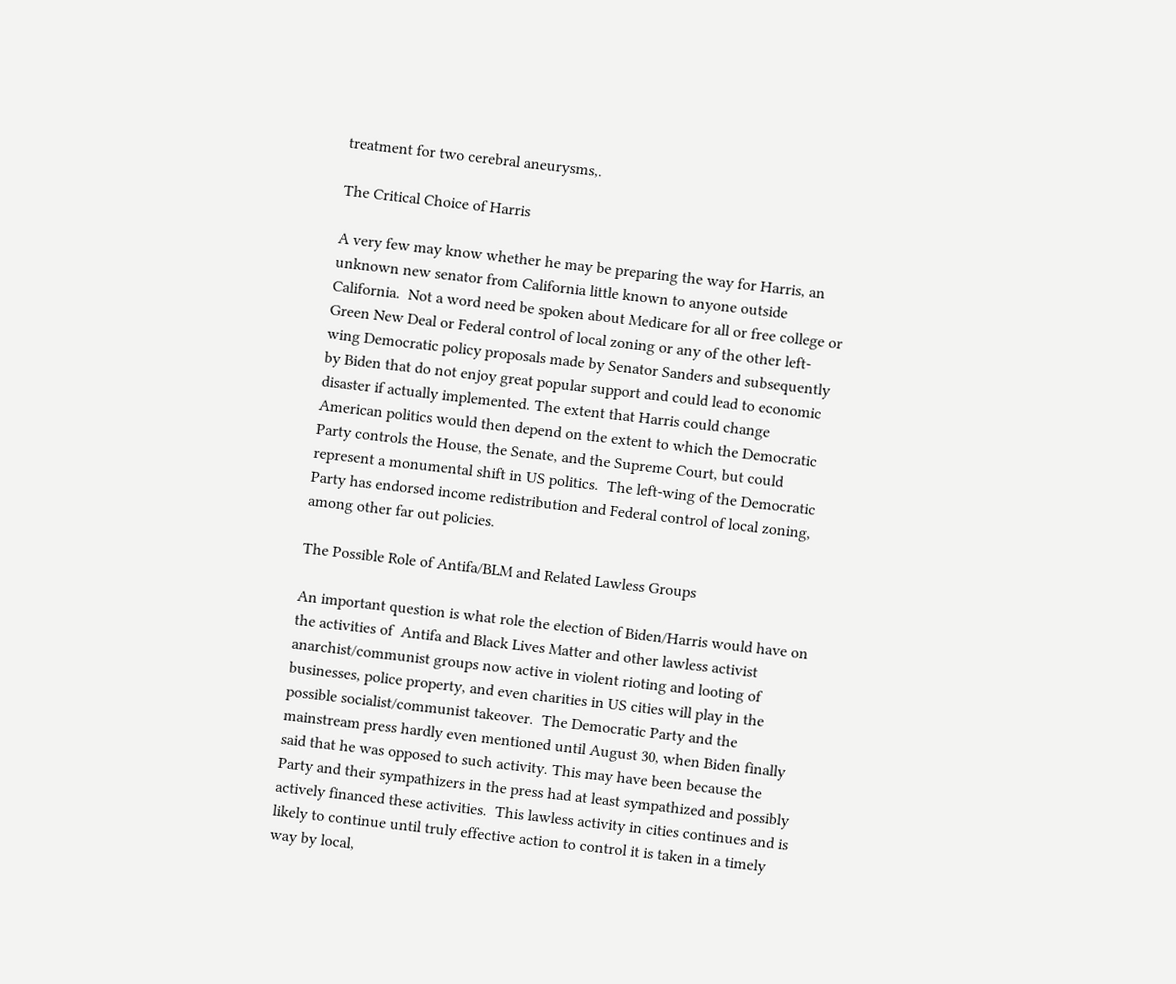treatment for two cerebral aneurysms,.

The Critical Choice of Harris

A very few may know whether he may be preparing the way for Harris, an unknown new senator from California little known to anyone outside California.  Not a word need be spoken about Medicare for all or free college or Green New Deal or Federal control of local zoning or any of the other left-wing Democratic policy proposals made by Senator Sanders and subsequently by Biden that do not enjoy great popular support and could lead to economic disaster if actually implemented. The extent that Harris could change American politics would then depend on the extent to which the Democratic Party controls the House, the Senate, and the Supreme Court, but could represent a monumental shift in US politics.  The left-wing of the Democratic Party has endorsed income redistribution and Federal control of local zoning, among other far out policies.

The Possible Role of Antifa/BLM and Related Lawless Groups

An important question is what role the election of Biden/Harris would have on the activities of  Antifa and Black Lives Matter and other lawless activist anarchist/communist groups now active in violent rioting and looting of businesses, police property, and even charities in US cities will play in the possible socialist/communist takeover.  The Democratic Party and the mainstream press hardly even mentioned until August 30, when Biden finally said that he was opposed to such activity. This may have been because the Party and their sympathizers in the press had at least sympathized and possibly actively financed these activities.  This lawless activity in cities continues and is likely to continue until truly effective action to control it is taken in a timely way by local,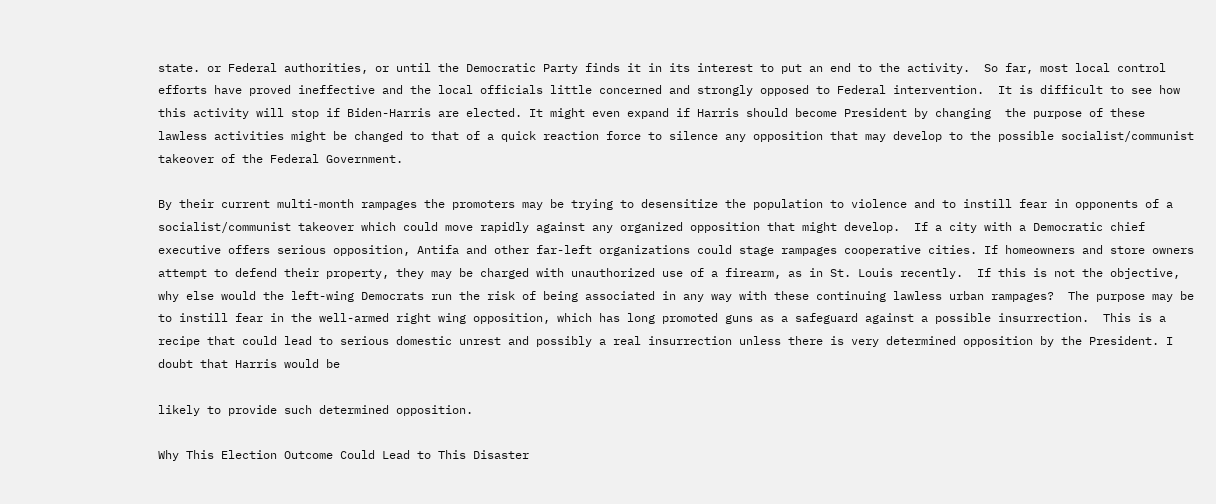state. or Federal authorities, or until the Democratic Party finds it in its interest to put an end to the activity.  So far, most local control efforts have proved ineffective and the local officials little concerned and strongly opposed to Federal intervention.  It is difficult to see how this activity will stop if Biden-Harris are elected. It might even expand if Harris should become President by changing  the purpose of these lawless activities might be changed to that of a quick reaction force to silence any opposition that may develop to the possible socialist/communist takeover of the Federal Government.

By their current multi-month rampages the promoters may be trying to desensitize the population to violence and to instill fear in opponents of a socialist/communist takeover which could move rapidly against any organized opposition that might develop.  If a city with a Democratic chief executive offers serious opposition, Antifa and other far-left organizations could stage rampages cooperative cities. If homeowners and store owners attempt to defend their property, they may be charged with unauthorized use of a firearm, as in St. Louis recently.  If this is not the objective, why else would the left-wing Democrats run the risk of being associated in any way with these continuing lawless urban rampages?  The purpose may be to instill fear in the well-armed right wing opposition, which has long promoted guns as a safeguard against a possible insurrection.  This is a recipe that could lead to serious domestic unrest and possibly a real insurrection unless there is very determined opposition by the President. I doubt that Harris would be

likely to provide such determined opposition.

Why This Election Outcome Could Lead to This Disaster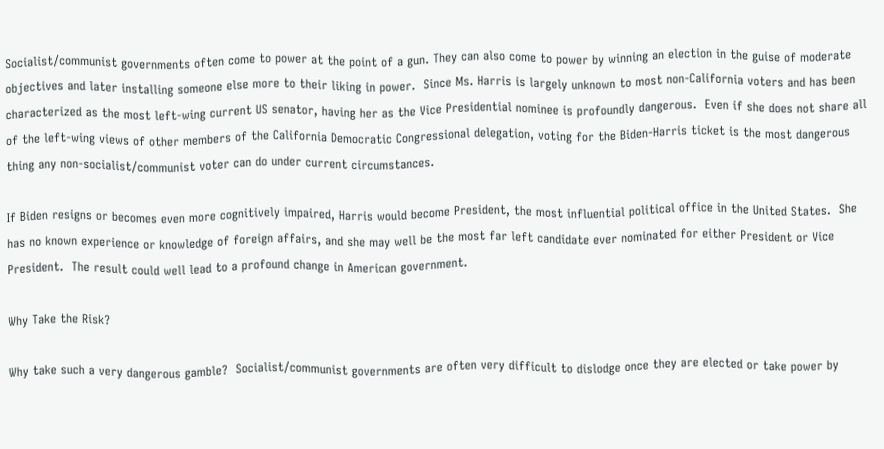Socialist/communist governments often come to power at the point of a gun. They can also come to power by winning an election in the guise of moderate objectives and later installing someone else more to their liking in power.  Since Ms. Harris is largely unknown to most non-California voters and has been characterized as the most left-wing current US senator, having her as the Vice Presidential nominee is profoundly dangerous.  Even if she does not share all of the left-wing views of other members of the California Democratic Congressional delegation, voting for the Biden-Harris ticket is the most dangerous thing any non-socialist/communist voter can do under current circumstances.

If Biden resigns or becomes even more cognitively impaired, Harris would become President, the most influential political office in the United States.  She has no known experience or knowledge of foreign affairs, and she may well be the most far left candidate ever nominated for either President or Vice President.  The result could well lead to a profound change in American government.

Why Take the Risk?

Why take such a very dangerous gamble?  Socialist/communist governments are often very difficult to dislodge once they are elected or take power by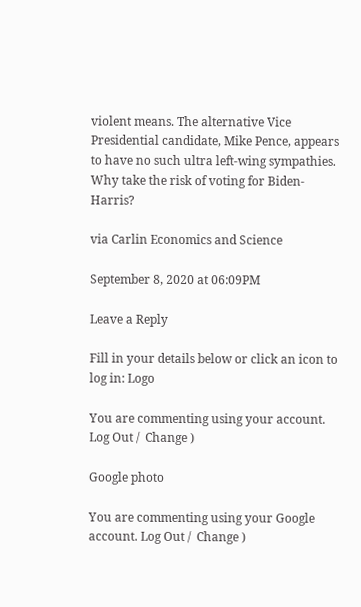violent means. The alternative Vice Presidential candidate, Mike Pence, appears to have no such ultra left-wing sympathies.  Why take the risk of voting for Biden-Harris?

via Carlin Economics and Science

September 8, 2020 at 06:09PM

Leave a Reply

Fill in your details below or click an icon to log in: Logo

You are commenting using your account. Log Out /  Change )

Google photo

You are commenting using your Google account. Log Out /  Change )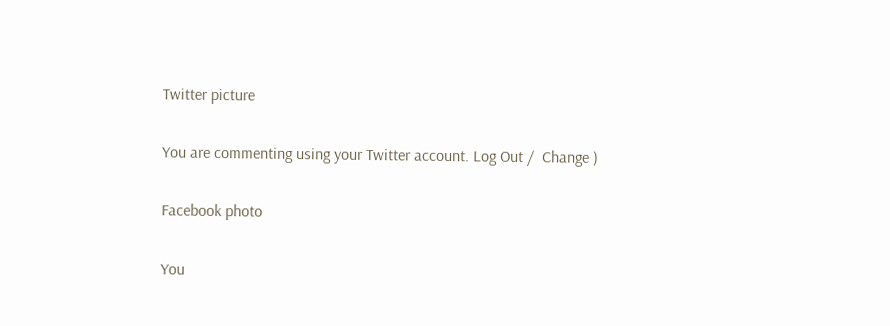Twitter picture

You are commenting using your Twitter account. Log Out /  Change )

Facebook photo

You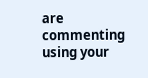are commenting using your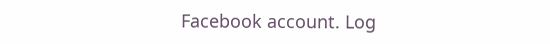Facebook account. Log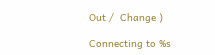Out /  Change )

Connecting to %s